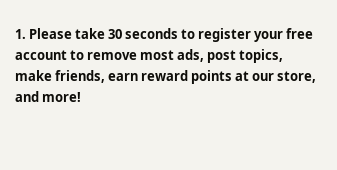1. Please take 30 seconds to register your free account to remove most ads, post topics, make friends, earn reward points at our store, and more!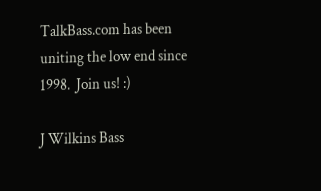TalkBass.com has been uniting the low end since 1998.  Join us! :)

J Wilkins Bass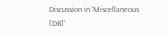Discussion in 'Miscellaneous [DB]'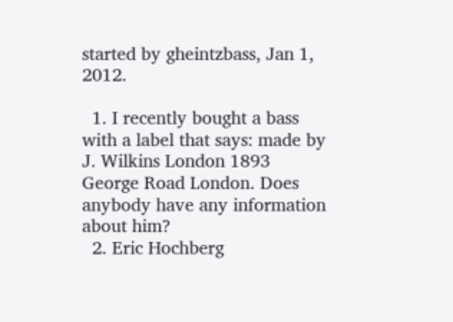started by gheintzbass, Jan 1, 2012.

  1. I recently bought a bass with a label that says: made by J. Wilkins London 1893 George Road London. Does anybody have any information about him?
  2. Eric Hochberg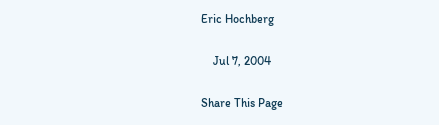Eric Hochberg

    Jul 7, 2004

Share This Page